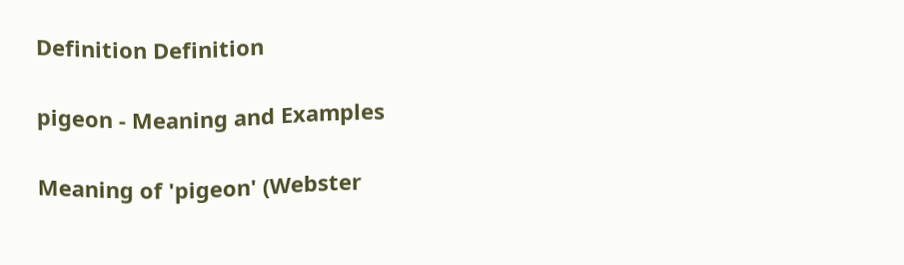Definition Definition

pigeon - Meaning and Examples

Meaning of 'pigeon' (Webster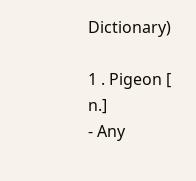Dictionary)

1 . Pigeon [ n.]
- Any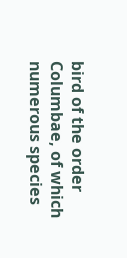bird of the order Columbae, of which numerous species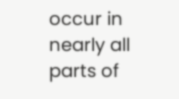occur in nearly all parts of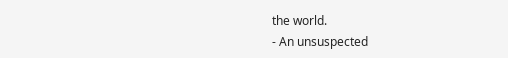the world.
- An unsuspected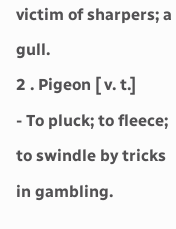victim of sharpers; a gull.
2 . Pigeon [ v. t.]
- To pluck; to fleece; to swindle by tricks in gambling.